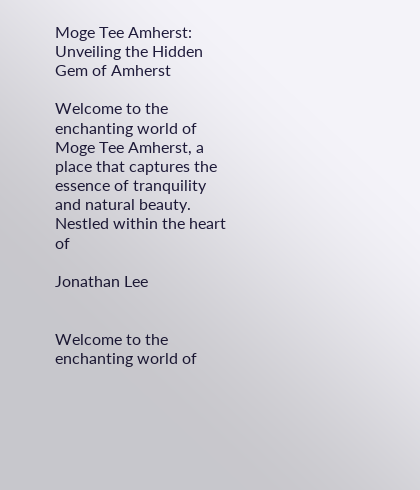Moge Tee Amherst: Unveiling the Hidden Gem of Amherst

Welcome to the enchanting world of Moge Tee Amherst, a place that captures the essence of tranquility and natural beauty. Nestled within the heart of

Jonathan Lee


Welcome to the enchanting world of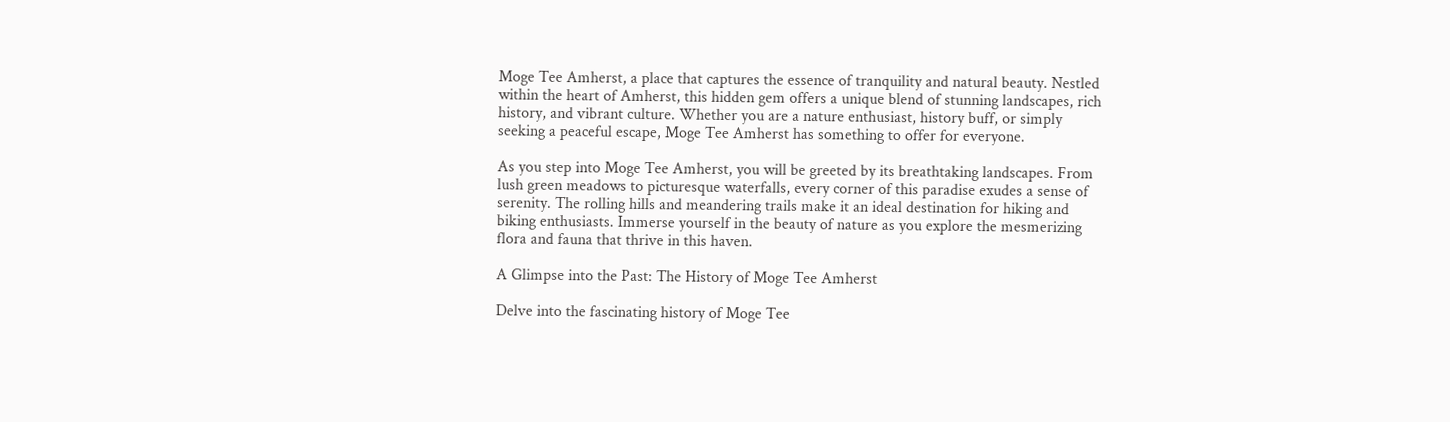Moge Tee Amherst, a place that captures the essence of tranquility and natural beauty. Nestled within the heart of Amherst, this hidden gem offers a unique blend of stunning landscapes, rich history, and vibrant culture. Whether you are a nature enthusiast, history buff, or simply seeking a peaceful escape, Moge Tee Amherst has something to offer for everyone.

As you step into Moge Tee Amherst, you will be greeted by its breathtaking landscapes. From lush green meadows to picturesque waterfalls, every corner of this paradise exudes a sense of serenity. The rolling hills and meandering trails make it an ideal destination for hiking and biking enthusiasts. Immerse yourself in the beauty of nature as you explore the mesmerizing flora and fauna that thrive in this haven.

A Glimpse into the Past: The History of Moge Tee Amherst

Delve into the fascinating history of Moge Tee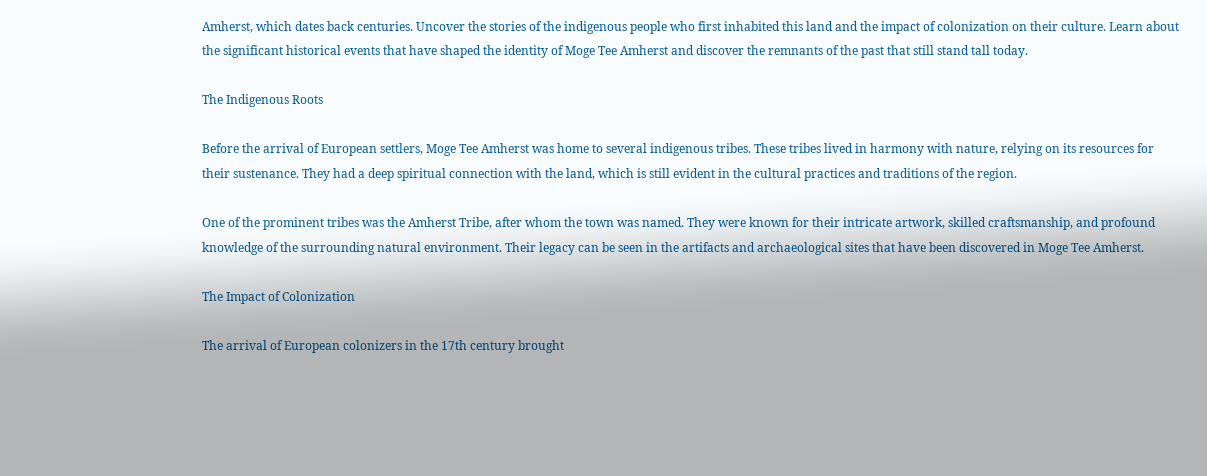Amherst, which dates back centuries. Uncover the stories of the indigenous people who first inhabited this land and the impact of colonization on their culture. Learn about the significant historical events that have shaped the identity of Moge Tee Amherst and discover the remnants of the past that still stand tall today.

The Indigenous Roots

Before the arrival of European settlers, Moge Tee Amherst was home to several indigenous tribes. These tribes lived in harmony with nature, relying on its resources for their sustenance. They had a deep spiritual connection with the land, which is still evident in the cultural practices and traditions of the region.

One of the prominent tribes was the Amherst Tribe, after whom the town was named. They were known for their intricate artwork, skilled craftsmanship, and profound knowledge of the surrounding natural environment. Their legacy can be seen in the artifacts and archaeological sites that have been discovered in Moge Tee Amherst.

The Impact of Colonization

The arrival of European colonizers in the 17th century brought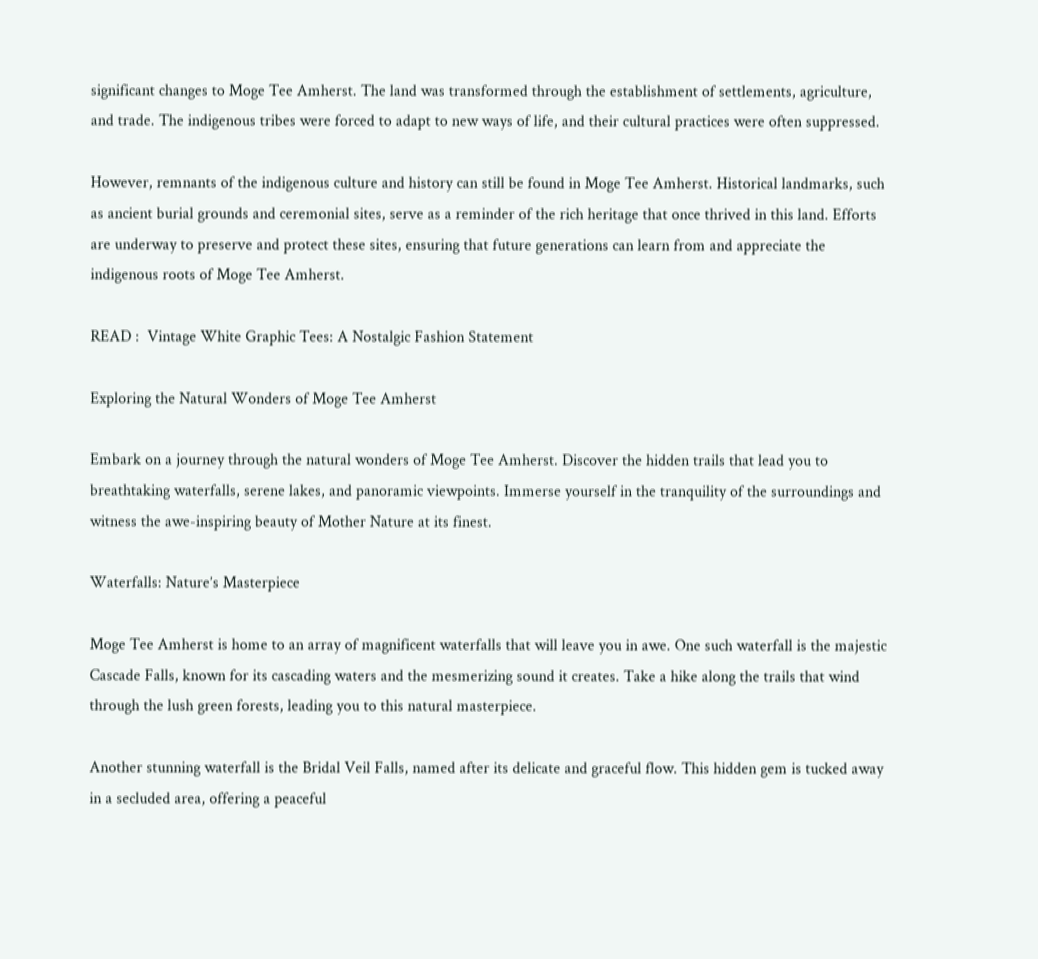significant changes to Moge Tee Amherst. The land was transformed through the establishment of settlements, agriculture, and trade. The indigenous tribes were forced to adapt to new ways of life, and their cultural practices were often suppressed.

However, remnants of the indigenous culture and history can still be found in Moge Tee Amherst. Historical landmarks, such as ancient burial grounds and ceremonial sites, serve as a reminder of the rich heritage that once thrived in this land. Efforts are underway to preserve and protect these sites, ensuring that future generations can learn from and appreciate the indigenous roots of Moge Tee Amherst.

READ :  Vintage White Graphic Tees: A Nostalgic Fashion Statement

Exploring the Natural Wonders of Moge Tee Amherst

Embark on a journey through the natural wonders of Moge Tee Amherst. Discover the hidden trails that lead you to breathtaking waterfalls, serene lakes, and panoramic viewpoints. Immerse yourself in the tranquility of the surroundings and witness the awe-inspiring beauty of Mother Nature at its finest.

Waterfalls: Nature’s Masterpiece

Moge Tee Amherst is home to an array of magnificent waterfalls that will leave you in awe. One such waterfall is the majestic Cascade Falls, known for its cascading waters and the mesmerizing sound it creates. Take a hike along the trails that wind through the lush green forests, leading you to this natural masterpiece.

Another stunning waterfall is the Bridal Veil Falls, named after its delicate and graceful flow. This hidden gem is tucked away in a secluded area, offering a peaceful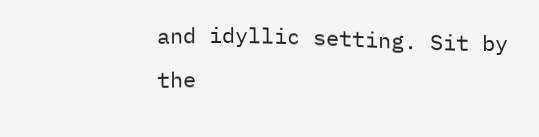and idyllic setting. Sit by the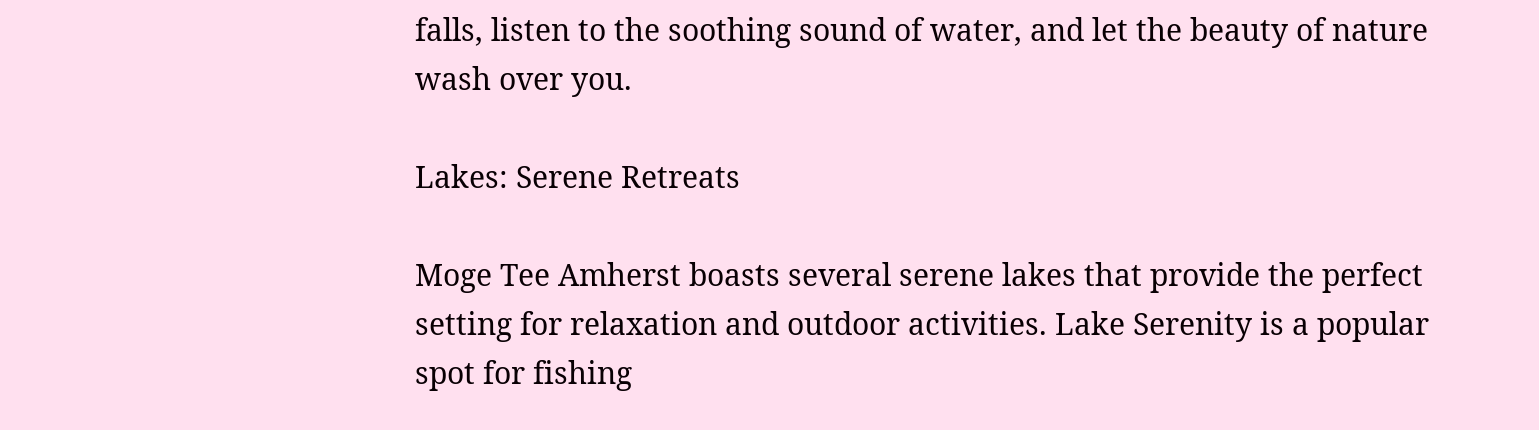falls, listen to the soothing sound of water, and let the beauty of nature wash over you.

Lakes: Serene Retreats

Moge Tee Amherst boasts several serene lakes that provide the perfect setting for relaxation and outdoor activities. Lake Serenity is a popular spot for fishing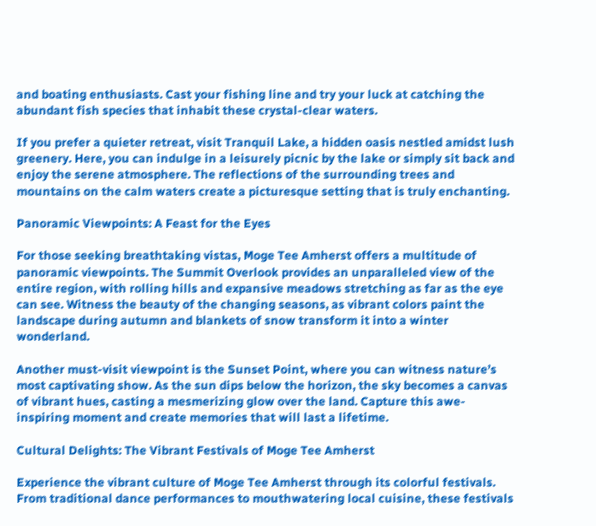and boating enthusiasts. Cast your fishing line and try your luck at catching the abundant fish species that inhabit these crystal-clear waters.

If you prefer a quieter retreat, visit Tranquil Lake, a hidden oasis nestled amidst lush greenery. Here, you can indulge in a leisurely picnic by the lake or simply sit back and enjoy the serene atmosphere. The reflections of the surrounding trees and mountains on the calm waters create a picturesque setting that is truly enchanting.

Panoramic Viewpoints: A Feast for the Eyes

For those seeking breathtaking vistas, Moge Tee Amherst offers a multitude of panoramic viewpoints. The Summit Overlook provides an unparalleled view of the entire region, with rolling hills and expansive meadows stretching as far as the eye can see. Witness the beauty of the changing seasons, as vibrant colors paint the landscape during autumn and blankets of snow transform it into a winter wonderland.

Another must-visit viewpoint is the Sunset Point, where you can witness nature’s most captivating show. As the sun dips below the horizon, the sky becomes a canvas of vibrant hues, casting a mesmerizing glow over the land. Capture this awe-inspiring moment and create memories that will last a lifetime.

Cultural Delights: The Vibrant Festivals of Moge Tee Amherst

Experience the vibrant culture of Moge Tee Amherst through its colorful festivals. From traditional dance performances to mouthwatering local cuisine, these festivals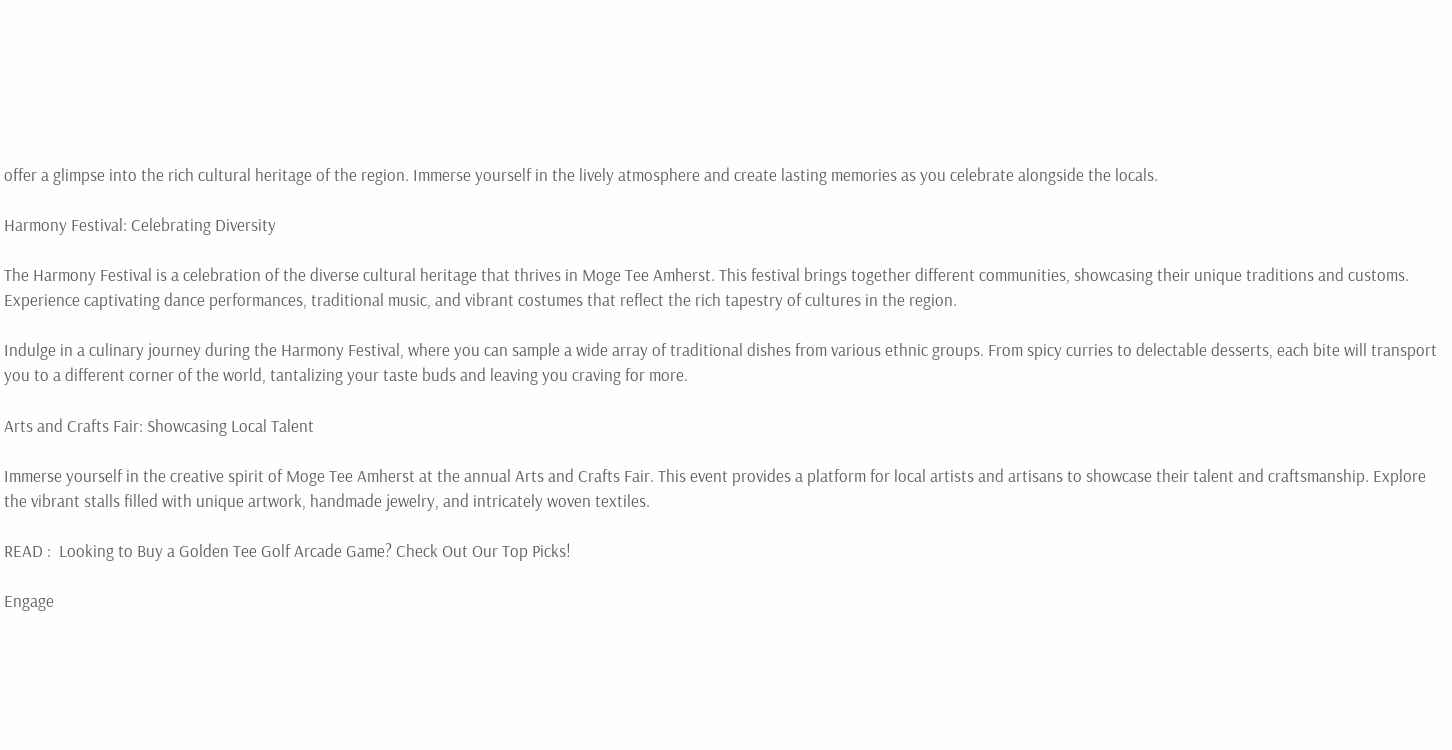offer a glimpse into the rich cultural heritage of the region. Immerse yourself in the lively atmosphere and create lasting memories as you celebrate alongside the locals.

Harmony Festival: Celebrating Diversity

The Harmony Festival is a celebration of the diverse cultural heritage that thrives in Moge Tee Amherst. This festival brings together different communities, showcasing their unique traditions and customs. Experience captivating dance performances, traditional music, and vibrant costumes that reflect the rich tapestry of cultures in the region.

Indulge in a culinary journey during the Harmony Festival, where you can sample a wide array of traditional dishes from various ethnic groups. From spicy curries to delectable desserts, each bite will transport you to a different corner of the world, tantalizing your taste buds and leaving you craving for more.

Arts and Crafts Fair: Showcasing Local Talent

Immerse yourself in the creative spirit of Moge Tee Amherst at the annual Arts and Crafts Fair. This event provides a platform for local artists and artisans to showcase their talent and craftsmanship. Explore the vibrant stalls filled with unique artwork, handmade jewelry, and intricately woven textiles.

READ :  Looking to Buy a Golden Tee Golf Arcade Game? Check Out Our Top Picks!

Engage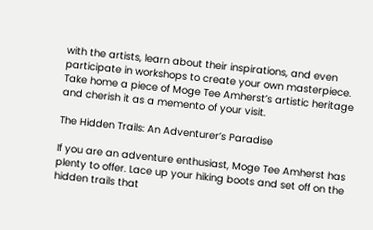with the artists, learn about their inspirations, and even participate in workshops to create your own masterpiece. Take home a piece of Moge Tee Amherst’s artistic heritage and cherish it as a memento of your visit.

The Hidden Trails: An Adventurer’s Paradise

If you are an adventure enthusiast, Moge Tee Amherst has plenty to offer. Lace up your hiking boots and set off on the hidden trails that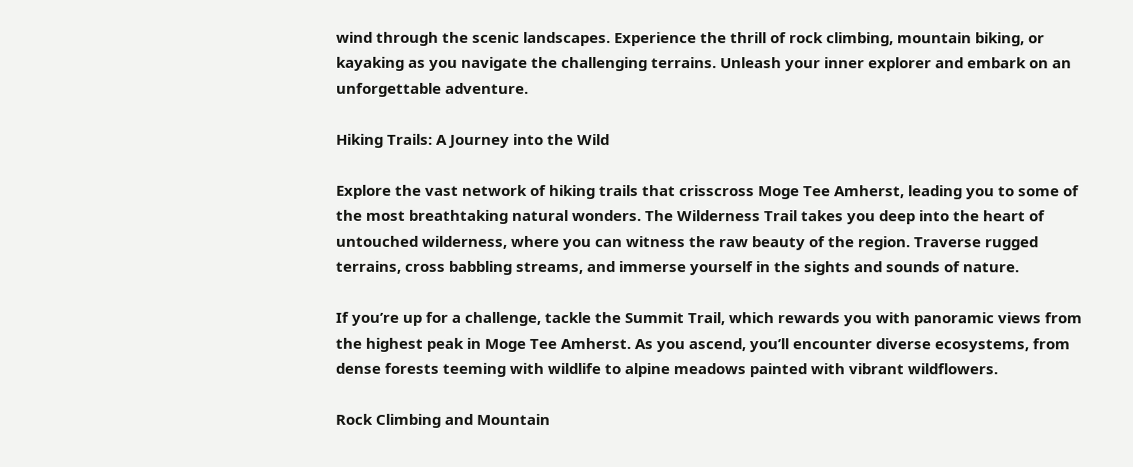wind through the scenic landscapes. Experience the thrill of rock climbing, mountain biking, or kayaking as you navigate the challenging terrains. Unleash your inner explorer and embark on an unforgettable adventure.

Hiking Trails: A Journey into the Wild

Explore the vast network of hiking trails that crisscross Moge Tee Amherst, leading you to some of the most breathtaking natural wonders. The Wilderness Trail takes you deep into the heart of untouched wilderness, where you can witness the raw beauty of the region. Traverse rugged terrains, cross babbling streams, and immerse yourself in the sights and sounds of nature.

If you’re up for a challenge, tackle the Summit Trail, which rewards you with panoramic views from the highest peak in Moge Tee Amherst. As you ascend, you’ll encounter diverse ecosystems, from dense forests teeming with wildlife to alpine meadows painted with vibrant wildflowers.

Rock Climbing and Mountain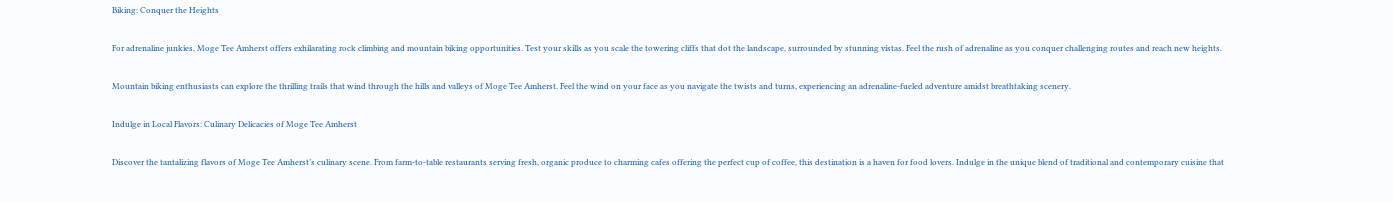Biking: Conquer the Heights

For adrenaline junkies, Moge Tee Amherst offers exhilarating rock climbing and mountain biking opportunities. Test your skills as you scale the towering cliffs that dot the landscape, surrounded by stunning vistas. Feel the rush of adrenaline as you conquer challenging routes and reach new heights.

Mountain biking enthusiasts can explore the thrilling trails that wind through the hills and valleys of Moge Tee Amherst. Feel the wind on your face as you navigate the twists and turns, experiencing an adrenaline-fueled adventure amidst breathtaking scenery.

Indulge in Local Flavors: Culinary Delicacies of Moge Tee Amherst

Discover the tantalizing flavors of Moge Tee Amherst’s culinary scene. From farm-to-table restaurants serving fresh, organic produce to charming cafes offering the perfect cup of coffee, this destination is a haven for food lovers. Indulge in the unique blend of traditional and contemporary cuisine that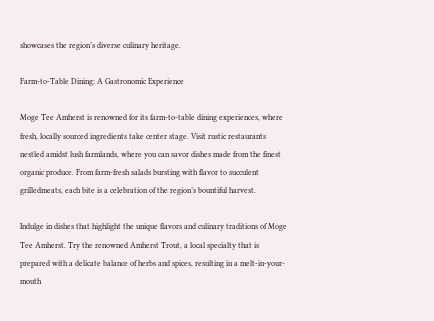showcases the region’s diverse culinary heritage.

Farm-to-Table Dining: A Gastronomic Experience

Moge Tee Amherst is renowned for its farm-to-table dining experiences, where fresh, locally sourced ingredients take center stage. Visit rustic restaurants nestled amidst lush farmlands, where you can savor dishes made from the finest organic produce. From farm-fresh salads bursting with flavor to succulent grilledmeats, each bite is a celebration of the region’s bountiful harvest.

Indulge in dishes that highlight the unique flavors and culinary traditions of Moge Tee Amherst. Try the renowned Amherst Trout, a local specialty that is prepared with a delicate balance of herbs and spices, resulting in a melt-in-your-mouth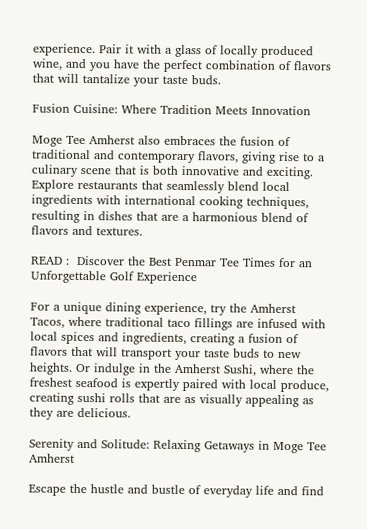experience. Pair it with a glass of locally produced wine, and you have the perfect combination of flavors that will tantalize your taste buds.

Fusion Cuisine: Where Tradition Meets Innovation

Moge Tee Amherst also embraces the fusion of traditional and contemporary flavors, giving rise to a culinary scene that is both innovative and exciting. Explore restaurants that seamlessly blend local ingredients with international cooking techniques, resulting in dishes that are a harmonious blend of flavors and textures.

READ :  Discover the Best Penmar Tee Times for an Unforgettable Golf Experience

For a unique dining experience, try the Amherst Tacos, where traditional taco fillings are infused with local spices and ingredients, creating a fusion of flavors that will transport your taste buds to new heights. Or indulge in the Amherst Sushi, where the freshest seafood is expertly paired with local produce, creating sushi rolls that are as visually appealing as they are delicious.

Serenity and Solitude: Relaxing Getaways in Moge Tee Amherst

Escape the hustle and bustle of everyday life and find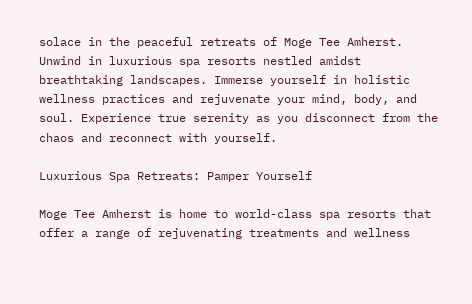solace in the peaceful retreats of Moge Tee Amherst. Unwind in luxurious spa resorts nestled amidst breathtaking landscapes. Immerse yourself in holistic wellness practices and rejuvenate your mind, body, and soul. Experience true serenity as you disconnect from the chaos and reconnect with yourself.

Luxurious Spa Retreats: Pamper Yourself

Moge Tee Amherst is home to world-class spa resorts that offer a range of rejuvenating treatments and wellness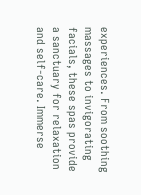experiences. From soothing massages to invigorating facials, these spas provide a sanctuary for relaxation and self-care. Immerse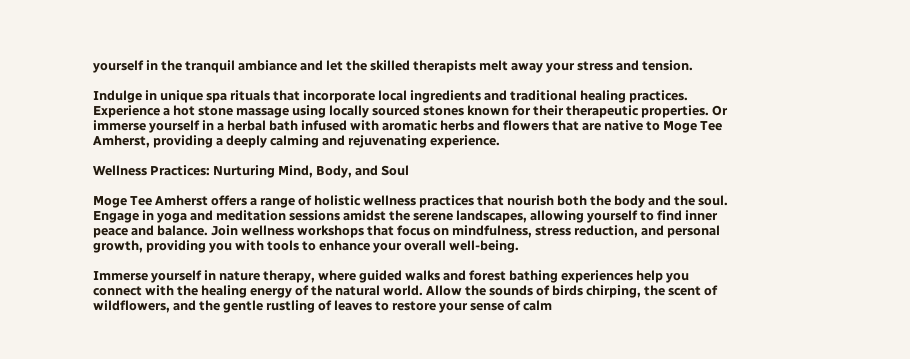yourself in the tranquil ambiance and let the skilled therapists melt away your stress and tension.

Indulge in unique spa rituals that incorporate local ingredients and traditional healing practices. Experience a hot stone massage using locally sourced stones known for their therapeutic properties. Or immerse yourself in a herbal bath infused with aromatic herbs and flowers that are native to Moge Tee Amherst, providing a deeply calming and rejuvenating experience.

Wellness Practices: Nurturing Mind, Body, and Soul

Moge Tee Amherst offers a range of holistic wellness practices that nourish both the body and the soul. Engage in yoga and meditation sessions amidst the serene landscapes, allowing yourself to find inner peace and balance. Join wellness workshops that focus on mindfulness, stress reduction, and personal growth, providing you with tools to enhance your overall well-being.

Immerse yourself in nature therapy, where guided walks and forest bathing experiences help you connect with the healing energy of the natural world. Allow the sounds of birds chirping, the scent of wildflowers, and the gentle rustling of leaves to restore your sense of calm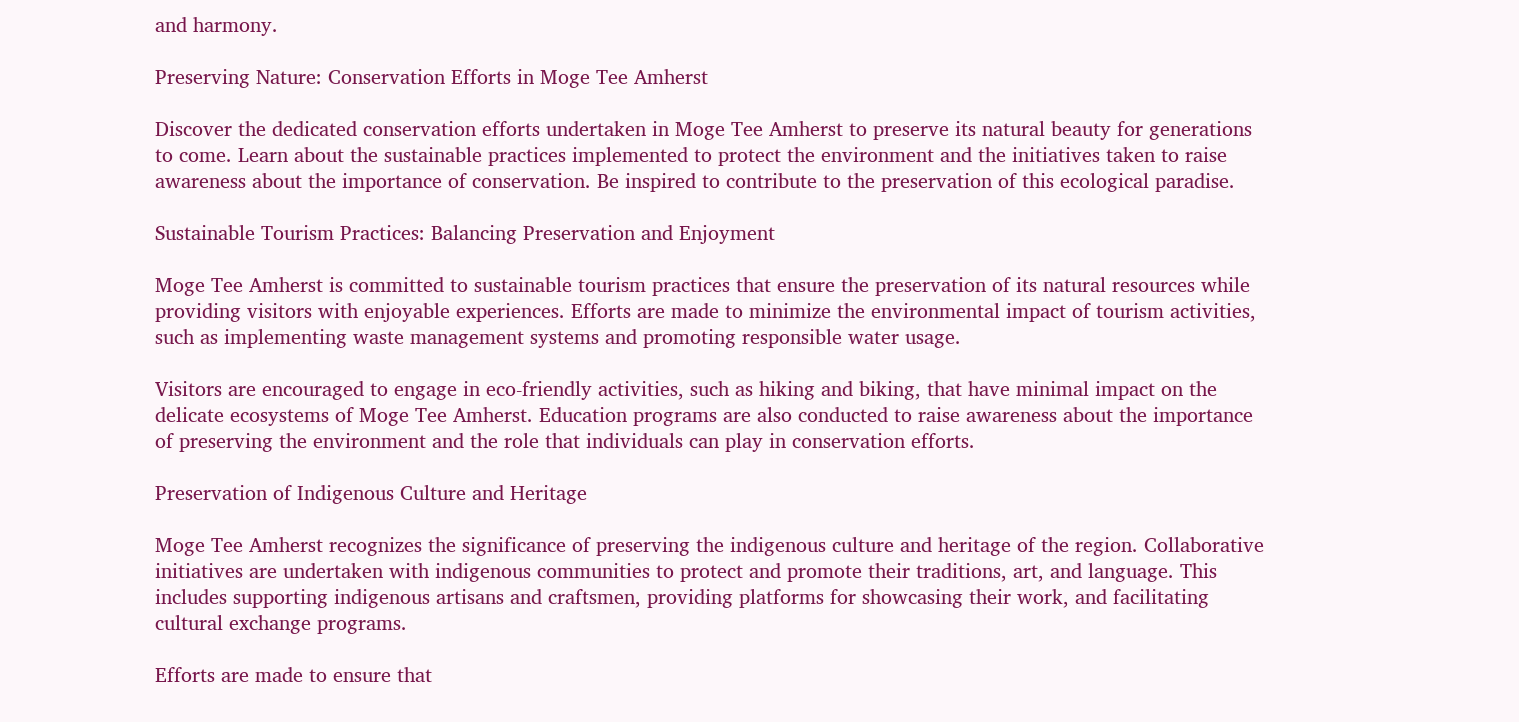and harmony.

Preserving Nature: Conservation Efforts in Moge Tee Amherst

Discover the dedicated conservation efforts undertaken in Moge Tee Amherst to preserve its natural beauty for generations to come. Learn about the sustainable practices implemented to protect the environment and the initiatives taken to raise awareness about the importance of conservation. Be inspired to contribute to the preservation of this ecological paradise.

Sustainable Tourism Practices: Balancing Preservation and Enjoyment

Moge Tee Amherst is committed to sustainable tourism practices that ensure the preservation of its natural resources while providing visitors with enjoyable experiences. Efforts are made to minimize the environmental impact of tourism activities, such as implementing waste management systems and promoting responsible water usage.

Visitors are encouraged to engage in eco-friendly activities, such as hiking and biking, that have minimal impact on the delicate ecosystems of Moge Tee Amherst. Education programs are also conducted to raise awareness about the importance of preserving the environment and the role that individuals can play in conservation efforts.

Preservation of Indigenous Culture and Heritage

Moge Tee Amherst recognizes the significance of preserving the indigenous culture and heritage of the region. Collaborative initiatives are undertaken with indigenous communities to protect and promote their traditions, art, and language. This includes supporting indigenous artisans and craftsmen, providing platforms for showcasing their work, and facilitating cultural exchange programs.

Efforts are made to ensure that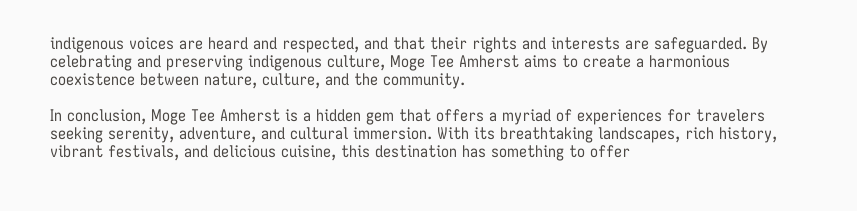indigenous voices are heard and respected, and that their rights and interests are safeguarded. By celebrating and preserving indigenous culture, Moge Tee Amherst aims to create a harmonious coexistence between nature, culture, and the community.

In conclusion, Moge Tee Amherst is a hidden gem that offers a myriad of experiences for travelers seeking serenity, adventure, and cultural immersion. With its breathtaking landscapes, rich history, vibrant festivals, and delicious cuisine, this destination has something to offer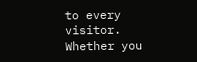to every visitor. Whether you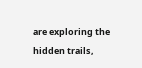are exploring the hidden trails,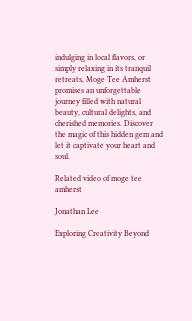indulging in local flavors, or simply relaxing in its tranquil retreats, Moge Tee Amherst promises an unforgettable journey filled with natural beauty, cultural delights, and cherished memories. Discover the magic of this hidden gem and let it captivate your heart and soul.

Related video of moge tee amherst

Jonathan Lee

Exploring Creativity Beyond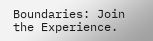Boundaries: Join the Experience.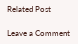Related Post

Leave a Comment